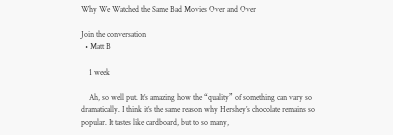Why We Watched the Same Bad Movies Over and Over

Join the conversation
  • Matt B

    1 week

    Ah, so well put. It’s amazing how the “quality” of something can vary so dramatically. I think it’s the same reason why Hershey’s chocolate remains so popular. It tastes like cardboard, but to so many,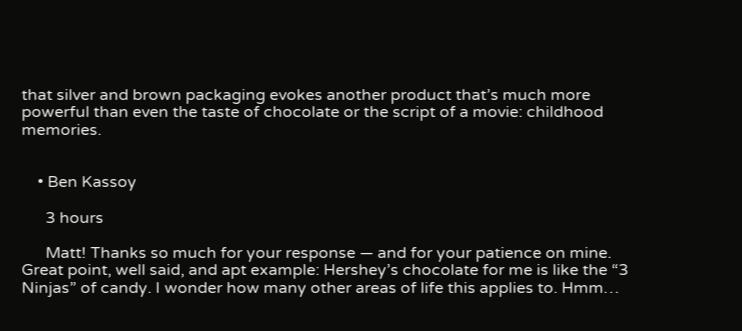that silver and brown packaging evokes another product that’s much more powerful than even the taste of chocolate or the script of a movie: childhood memories.


    • Ben Kassoy

      3 hours

      Matt! Thanks so much for your response — and for your patience on mine. Great point, well said, and apt example: Hershey’s chocolate for me is like the “3 Ninjas” of candy. I wonder how many other areas of life this applies to. Hmm…